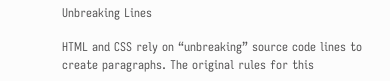Unbreaking Lines

HTML and CSS rely on “unbreaking” source code lines to create paragraphs. The original rules for this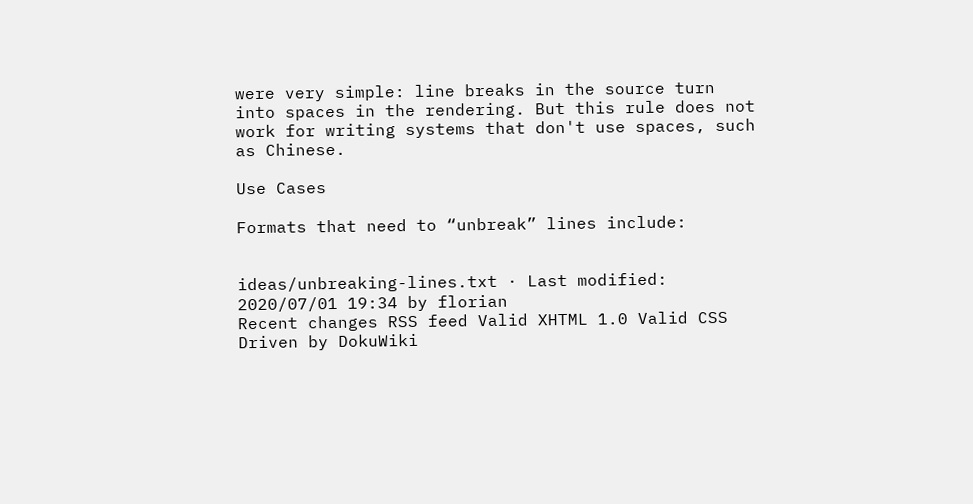were very simple: line breaks in the source turn into spaces in the rendering. But this rule does not work for writing systems that don't use spaces, such as Chinese.

Use Cases

Formats that need to “unbreak” lines include:


ideas/unbreaking-lines.txt · Last modified: 2020/07/01 19:34 by florian
Recent changes RSS feed Valid XHTML 1.0 Valid CSS Driven by DokuWiki